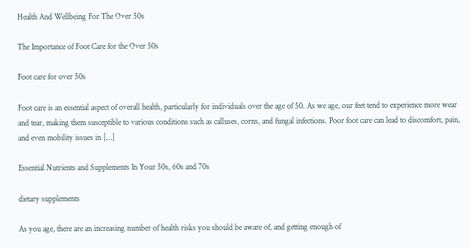Health And Wellbeing For The Over 50s

The Importance of Foot Care for the Over 50s

Foot care for over 50s

Foot care is an essential aspect of overall health, particularly for individuals over the age of 50. As we age, our feet tend to experience more wear and tear, making them susceptible to various conditions such as calluses, corns, and fungal infections. Poor foot care can lead to discomfort, pain, and even mobility issues in […]

Essential Nutrients and Supplements In Your 50s, 60s and 70s

dietary supplements

As you age, there are an increasing number of health risks you should be aware of, and getting enough of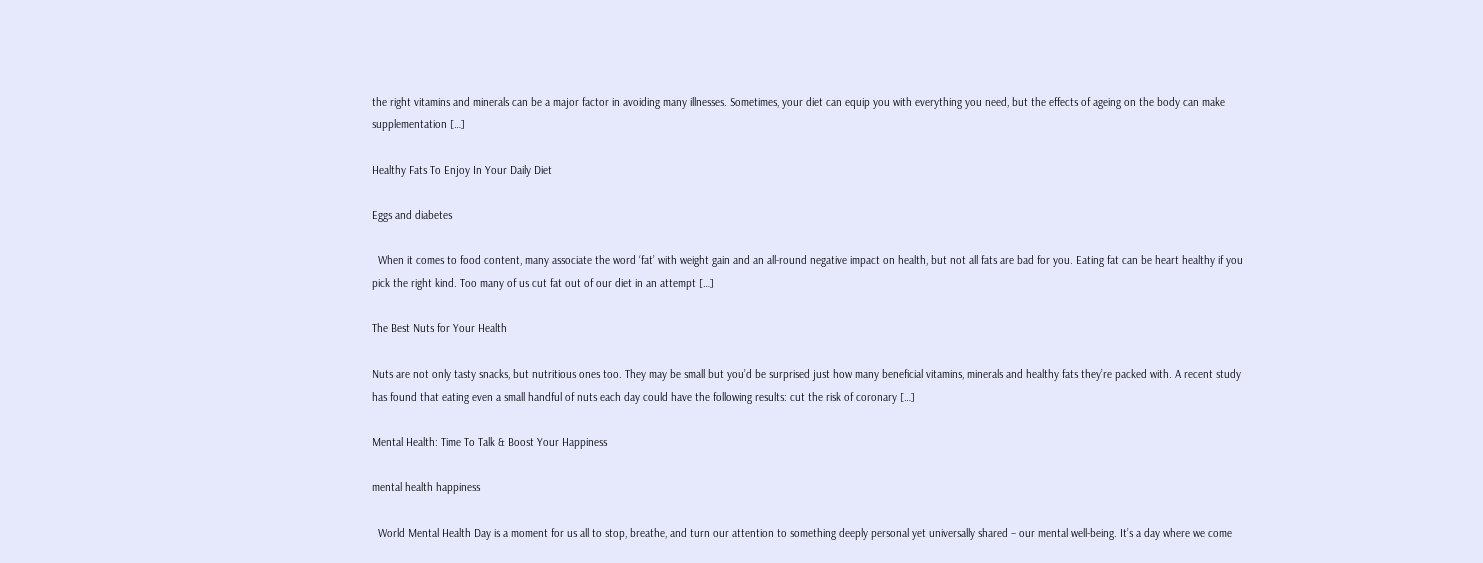the right vitamins and minerals can be a major factor in avoiding many illnesses. Sometimes, your diet can equip you with everything you need, but the effects of ageing on the body can make supplementation […]

Healthy Fats To Enjoy In Your Daily Diet

Eggs and diabetes

  When it comes to food content, many associate the word ‘fat’ with weight gain and an all-round negative impact on health, but not all fats are bad for you. Eating fat can be heart healthy if you pick the right kind. Too many of us cut fat out of our diet in an attempt […]

The Best Nuts for Your Health

Nuts are not only tasty snacks, but nutritious ones too. They may be small but you’d be surprised just how many beneficial vitamins, minerals and healthy fats they’re packed with. A recent study has found that eating even a small handful of nuts each day could have the following results: cut the risk of coronary […]

Mental Health: Time To Talk & Boost Your Happiness

mental health happiness

  World Mental Health Day is a moment for us all to stop, breathe, and turn our attention to something deeply personal yet universally shared – our mental well-being. It’s a day where we come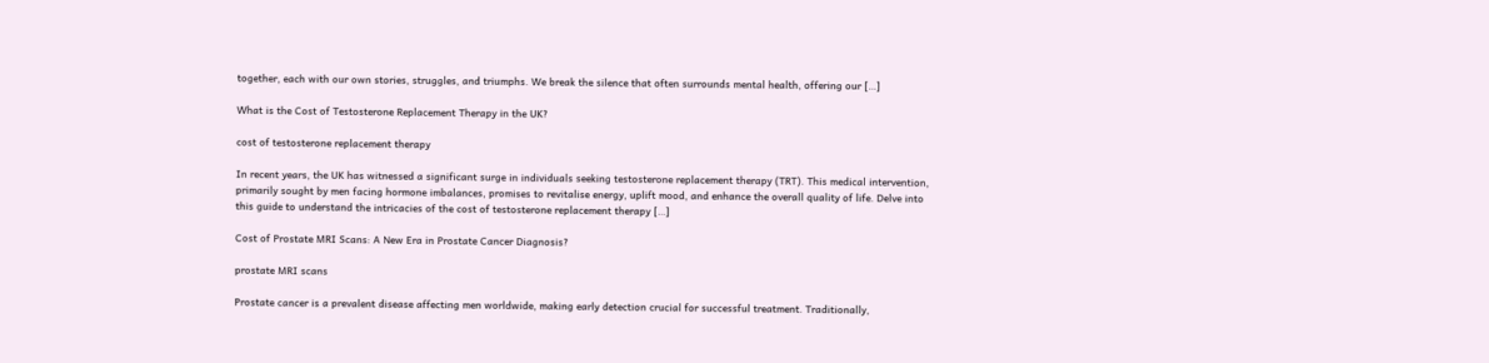together, each with our own stories, struggles, and triumphs. We break the silence that often surrounds mental health, offering our […]

What is the Cost of Testosterone Replacement Therapy in the UK?

cost of testosterone replacement therapy

In recent years, the UK has witnessed a significant surge in individuals seeking testosterone replacement therapy (TRT). This medical intervention, primarily sought by men facing hormone imbalances, promises to revitalise energy, uplift mood, and enhance the overall quality of life. Delve into this guide to understand the intricacies of the cost of testosterone replacement therapy […]

Cost of Prostate MRI Scans: A New Era in Prostate Cancer Diagnosis?

prostate MRI scans

Prostate cancer is a prevalent disease affecting men worldwide, making early detection crucial for successful treatment. Traditionally,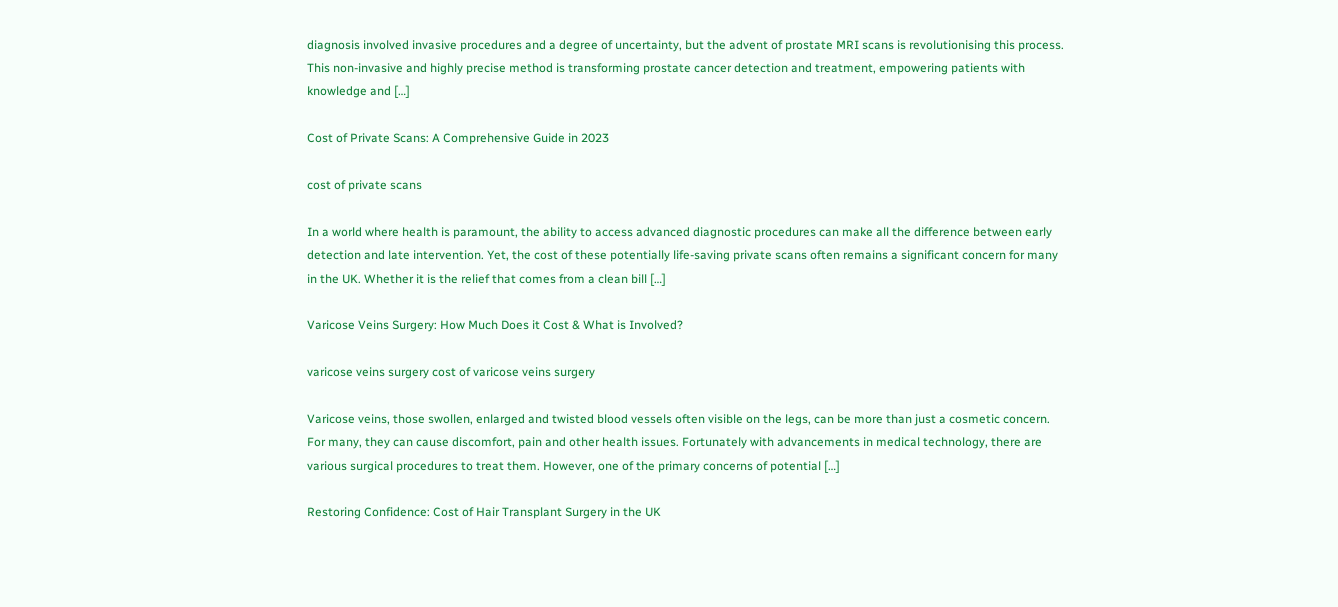diagnosis involved invasive procedures and a degree of uncertainty, but the advent of prostate MRI scans is revolutionising this process. This non-invasive and highly precise method is transforming prostate cancer detection and treatment, empowering patients with knowledge and […]

Cost of Private Scans: A Comprehensive Guide in 2023

cost of private scans

In a world where health is paramount, the ability to access advanced diagnostic procedures can make all the difference between early detection and late intervention. Yet, the cost of these potentially life-saving private scans often remains a significant concern for many in the UK. Whether it is the relief that comes from a clean bill […]

Varicose Veins Surgery: How Much Does it Cost & What is Involved?

varicose veins surgery cost of varicose veins surgery

Varicose veins, those swollen, enlarged and twisted blood vessels often visible on the legs, can be more than just a cosmetic concern. For many, they can cause discomfort, pain and other health issues. Fortunately with advancements in medical technology, there are various surgical procedures to treat them. However, one of the primary concerns of potential […]

Restoring Confidence: Cost of Hair Transplant Surgery in the UK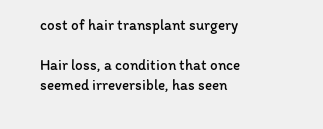cost of hair transplant surgery

Hair loss, a condition that once seemed irreversible, has seen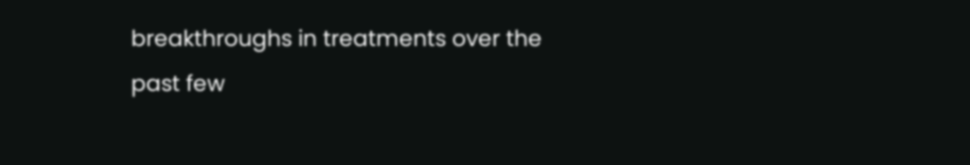breakthroughs in treatments over the past few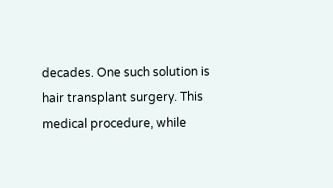decades. One such solution is hair transplant surgery. This medical procedure, while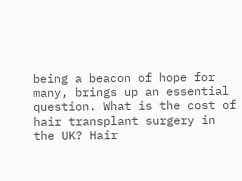being a beacon of hope for many, brings up an essential question. What is the cost of hair transplant surgery in the UK? Hair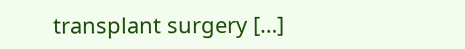transplant surgery […]